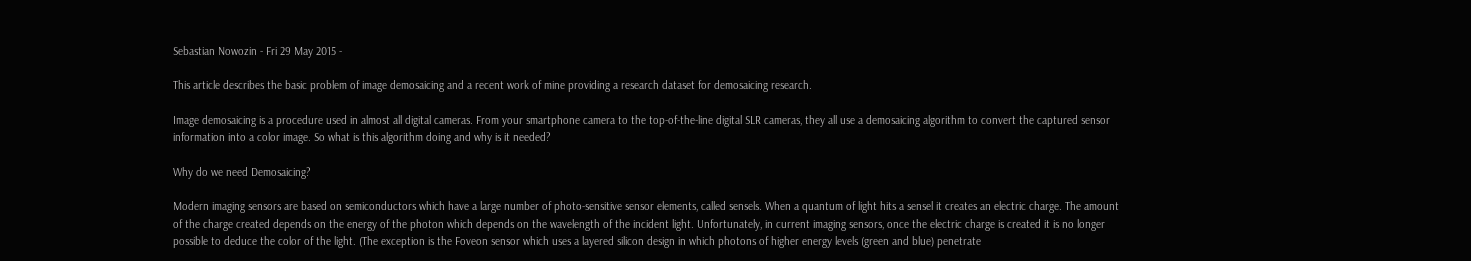Sebastian Nowozin - Fri 29 May 2015 -

This article describes the basic problem of image demosaicing and a recent work of mine providing a research dataset for demosaicing research.

Image demosaicing is a procedure used in almost all digital cameras. From your smartphone camera to the top-of-the-line digital SLR cameras, they all use a demosaicing algorithm to convert the captured sensor information into a color image. So what is this algorithm doing and why is it needed?

Why do we need Demosaicing?

Modern imaging sensors are based on semiconductors which have a large number of photo-sensitive sensor elements, called sensels. When a quantum of light hits a sensel it creates an electric charge. The amount of the charge created depends on the energy of the photon which depends on the wavelength of the incident light. Unfortunately, in current imaging sensors, once the electric charge is created it is no longer possible to deduce the color of the light. (The exception is the Foveon sensor which uses a layered silicon design in which photons of higher energy levels (green and blue) penetrate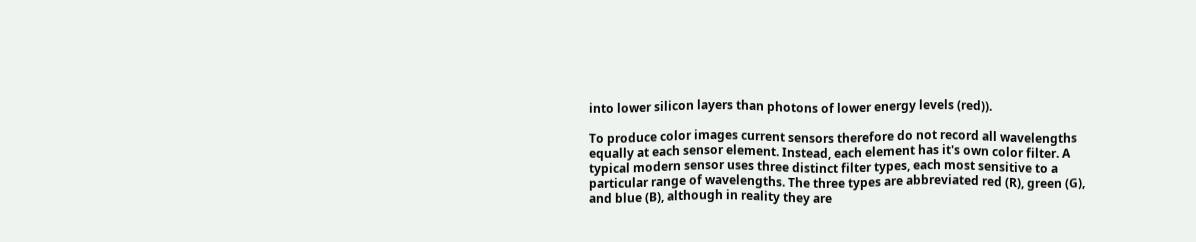into lower silicon layers than photons of lower energy levels (red)).

To produce color images current sensors therefore do not record all wavelengths equally at each sensor element. Instead, each element has it's own color filter. A typical modern sensor uses three distinct filter types, each most sensitive to a particular range of wavelengths. The three types are abbreviated red (R), green (G), and blue (B), although in reality they are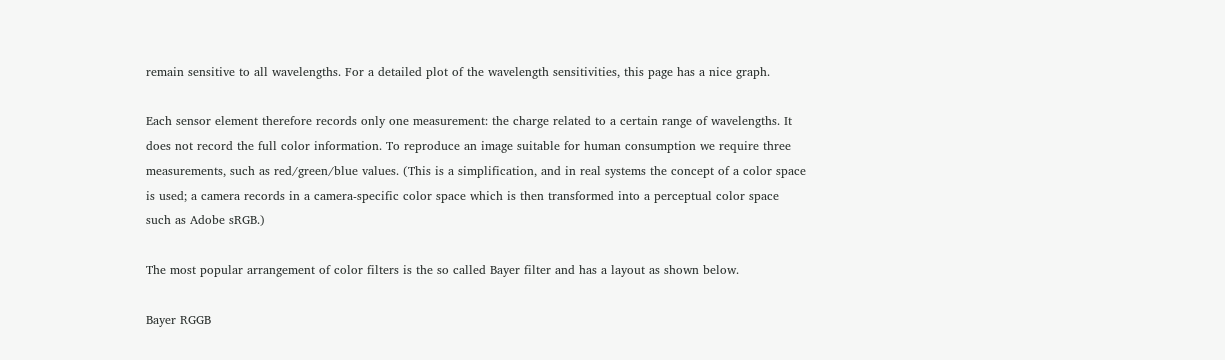remain sensitive to all wavelengths. For a detailed plot of the wavelength sensitivities, this page has a nice graph.

Each sensor element therefore records only one measurement: the charge related to a certain range of wavelengths. It does not record the full color information. To reproduce an image suitable for human consumption we require three measurements, such as red/green/blue values. (This is a simplification, and in real systems the concept of a color space is used; a camera records in a camera-specific color space which is then transformed into a perceptual color space such as Adobe sRGB.)

The most popular arrangement of color filters is the so called Bayer filter and has a layout as shown below.

Bayer RGGB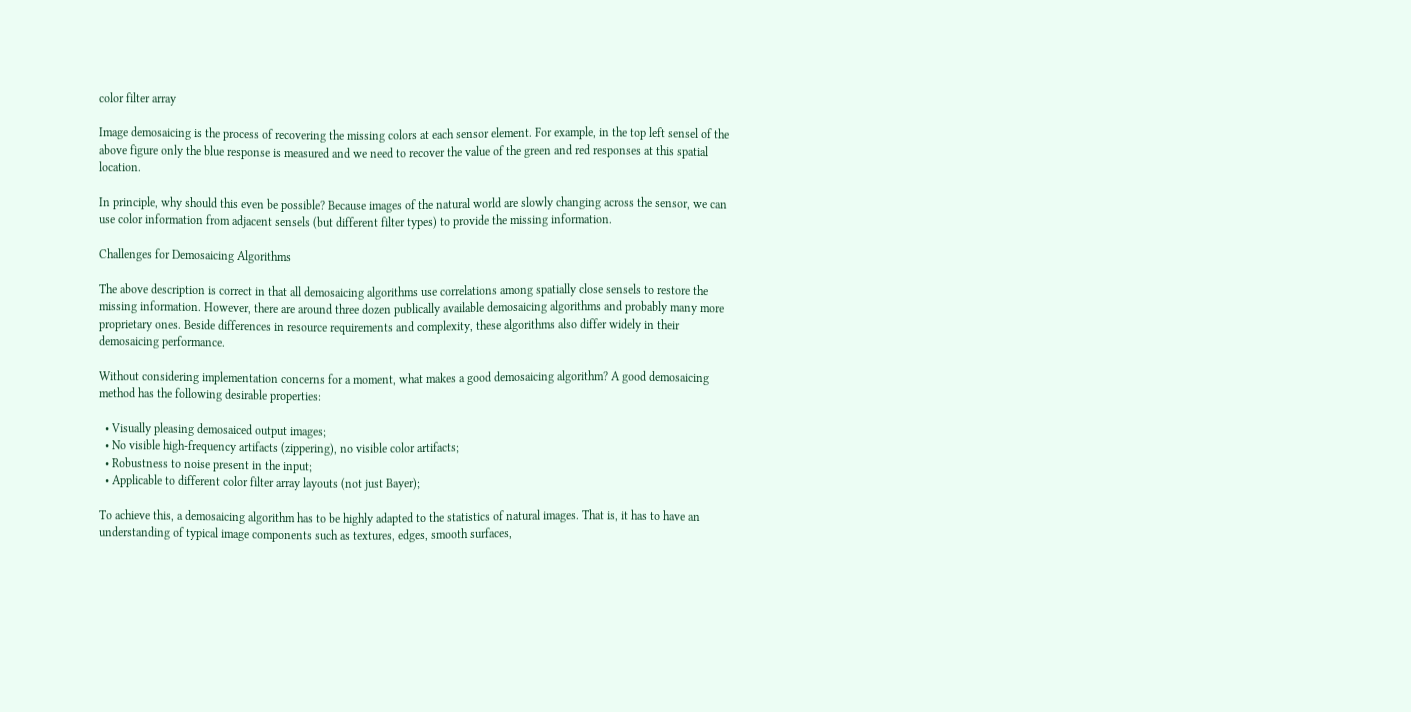color filter array

Image demosaicing is the process of recovering the missing colors at each sensor element. For example, in the top left sensel of the above figure only the blue response is measured and we need to recover the value of the green and red responses at this spatial location.

In principle, why should this even be possible? Because images of the natural world are slowly changing across the sensor, we can use color information from adjacent sensels (but different filter types) to provide the missing information.

Challenges for Demosaicing Algorithms

The above description is correct in that all demosaicing algorithms use correlations among spatially close sensels to restore the missing information. However, there are around three dozen publically available demosaicing algorithms and probably many more proprietary ones. Beside differences in resource requirements and complexity, these algorithms also differ widely in their demosaicing performance.

Without considering implementation concerns for a moment, what makes a good demosaicing algorithm? A good demosaicing method has the following desirable properties:

  • Visually pleasing demosaiced output images;
  • No visible high-frequency artifacts (zippering), no visible color artifacts;
  • Robustness to noise present in the input;
  • Applicable to different color filter array layouts (not just Bayer);

To achieve this, a demosaicing algorithm has to be highly adapted to the statistics of natural images. That is, it has to have an understanding of typical image components such as textures, edges, smooth surfaces,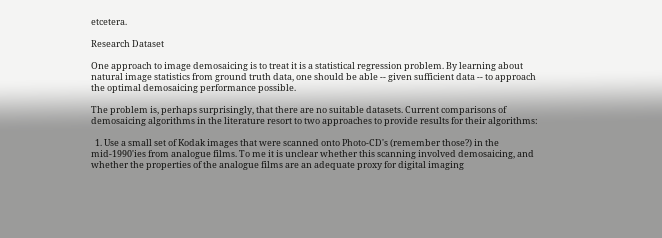etcetera.

Research Dataset

One approach to image demosaicing is to treat it is a statistical regression problem. By learning about natural image statistics from ground truth data, one should be able -- given sufficient data -- to approach the optimal demosaicing performance possible.

The problem is, perhaps surprisingly, that there are no suitable datasets. Current comparisons of demosaicing algorithms in the literature resort to two approaches to provide results for their algorithms:

  1. Use a small set of Kodak images that were scanned onto Photo-CD's (remember those?) in the mid-1990'ies from analogue films. To me it is unclear whether this scanning involved demosaicing, and whether the properties of the analogue films are an adequate proxy for digital imaging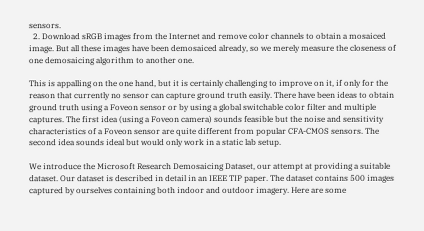sensors.
  2. Download sRGB images from the Internet and remove color channels to obtain a mosaiced image. But all these images have been demosaiced already, so we merely measure the closeness of one demosaicing algorithm to another one.

This is appalling on the one hand, but it is certainly challenging to improve on it, if only for the reason that currently no sensor can capture ground truth easily. There have been ideas to obtain ground truth using a Foveon sensor or by using a global switchable color filter and multiple captures. The first idea (using a Foveon camera) sounds feasible but the noise and sensitivity characteristics of a Foveon sensor are quite different from popular CFA-CMOS sensors. The second idea sounds ideal but would only work in a static lab setup.

We introduce the Microsoft Research Demosaicing Dataset, our attempt at providing a suitable dataset. Our dataset is described in detail in an IEEE TIP paper. The dataset contains 500 images captured by ourselves containing both indoor and outdoor imagery. Here are some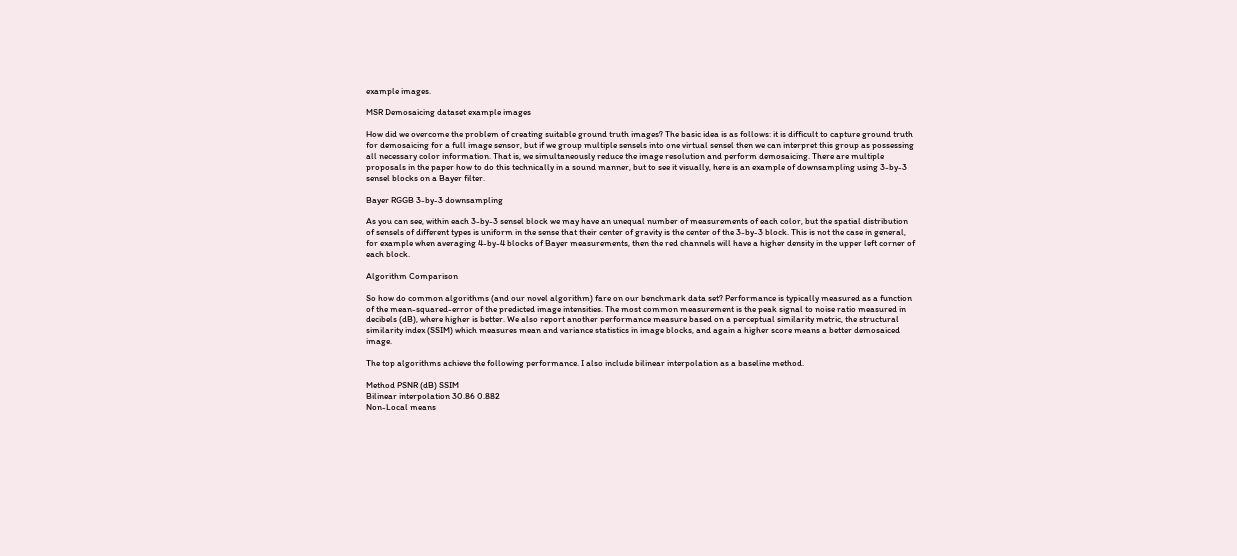example images.

MSR Demosaicing dataset example images

How did we overcome the problem of creating suitable ground truth images? The basic idea is as follows: it is difficult to capture ground truth for demosaicing for a full image sensor, but if we group multiple sensels into one virtual sensel then we can interpret this group as possessing all necessary color information. That is, we simultaneously reduce the image resolution and perform demosaicing. There are multiple proposals in the paper how to do this technically in a sound manner, but to see it visually, here is an example of downsampling using 3-by-3 sensel blocks on a Bayer filter.

Bayer RGGB 3-by-3 downsampling

As you can see, within each 3-by-3 sensel block we may have an unequal number of measurements of each color, but the spatial distribution of sensels of different types is uniform in the sense that their center of gravity is the center of the 3-by-3 block. This is not the case in general, for example when averaging 4-by-4 blocks of Bayer measurements, then the red channels will have a higher density in the upper left corner of each block.

Algorithm Comparison

So how do common algorithms (and our novel algorithm) fare on our benchmark data set? Performance is typically measured as a function of the mean-squared-error of the predicted image intensities. The most common measurement is the peak signal to noise ratio measured in decibels (dB), where higher is better. We also report another performance measure based on a perceptual similarity metric, the structural similarity index (SSIM) which measures mean and variance statistics in image blocks, and again a higher score means a better demosaiced image.

The top algorithms achieve the following performance. I also include bilinear interpolation as a baseline method.

Method PSNR (dB) SSIM
Bilinear interpolation 30.86 0.882
Non-Local means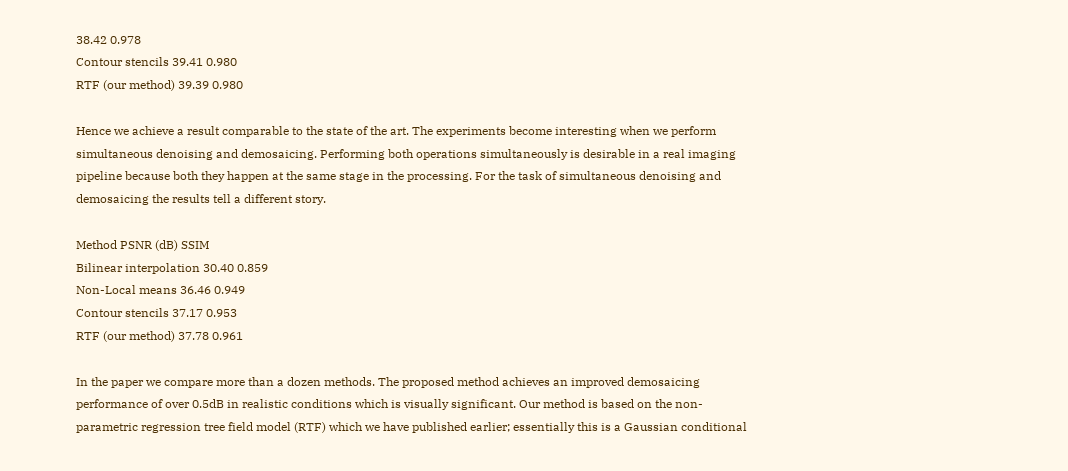38.42 0.978
Contour stencils 39.41 0.980
RTF (our method) 39.39 0.980

Hence we achieve a result comparable to the state of the art. The experiments become interesting when we perform simultaneous denoising and demosaicing. Performing both operations simultaneously is desirable in a real imaging pipeline because both they happen at the same stage in the processing. For the task of simultaneous denoising and demosaicing the results tell a different story.

Method PSNR (dB) SSIM
Bilinear interpolation 30.40 0.859
Non-Local means 36.46 0.949
Contour stencils 37.17 0.953
RTF (our method) 37.78 0.961

In the paper we compare more than a dozen methods. The proposed method achieves an improved demosaicing performance of over 0.5dB in realistic conditions which is visually significant. Our method is based on the non-parametric regression tree field model (RTF) which we have published earlier; essentially this is a Gaussian conditional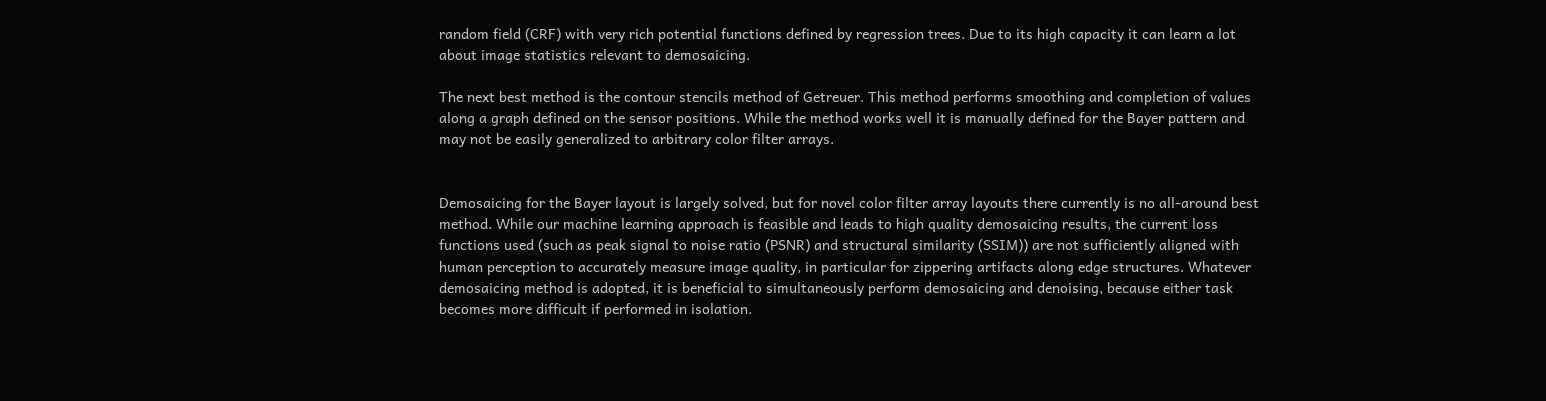random field (CRF) with very rich potential functions defined by regression trees. Due to its high capacity it can learn a lot about image statistics relevant to demosaicing.

The next best method is the contour stencils method of Getreuer. This method performs smoothing and completion of values along a graph defined on the sensor positions. While the method works well it is manually defined for the Bayer pattern and may not be easily generalized to arbitrary color filter arrays.


Demosaicing for the Bayer layout is largely solved, but for novel color filter array layouts there currently is no all-around best method. While our machine learning approach is feasible and leads to high quality demosaicing results, the current loss functions used (such as peak signal to noise ratio (PSNR) and structural similarity (SSIM)) are not sufficiently aligned with human perception to accurately measure image quality, in particular for zippering artifacts along edge structures. Whatever demosaicing method is adopted, it is beneficial to simultaneously perform demosaicing and denoising, because either task becomes more difficult if performed in isolation.